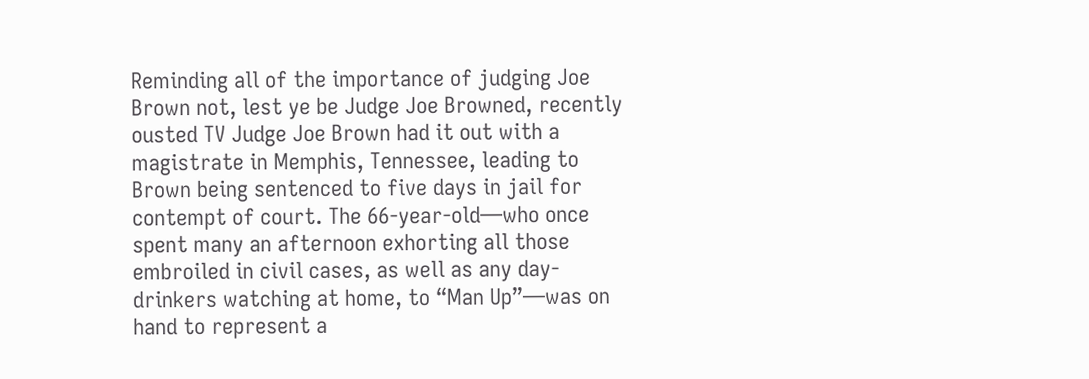Reminding all of the importance of judging Joe Brown not, lest ye be Judge Joe Browned, recently ousted TV Judge Joe Brown had it out with a magistrate in Memphis, Tennessee, leading to Brown being sentenced to five days in jail for contempt of court. The 66-year-old—who once spent many an afternoon exhorting all those embroiled in civil cases, as well as any day-drinkers watching at home, to “Man Up”—was on hand to represent a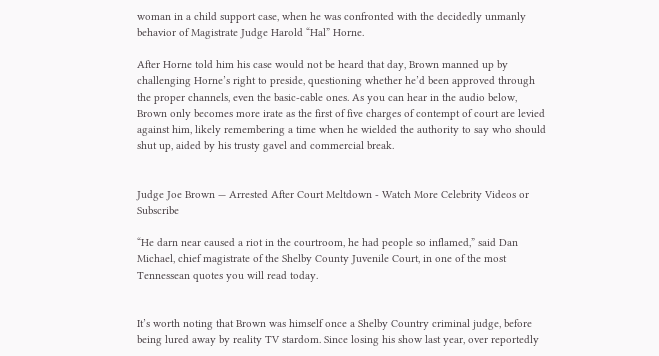woman in a child support case, when he was confronted with the decidedly unmanly behavior of Magistrate Judge Harold “Hal” Horne.

After Horne told him his case would not be heard that day, Brown manned up by challenging Horne’s right to preside, questioning whether he’d been approved through the proper channels, even the basic-cable ones. As you can hear in the audio below, Brown only becomes more irate as the first of five charges of contempt of court are levied against him, likely remembering a time when he wielded the authority to say who should shut up, aided by his trusty gavel and commercial break.


Judge Joe Brown — Arrested After Court Meltdown - Watch More Celebrity Videos or Subscribe

“He darn near caused a riot in the courtroom, he had people so inflamed,” said Dan Michael, chief magistrate of the Shelby County Juvenile Court, in one of the most Tennessean quotes you will read today.


It’s worth noting that Brown was himself once a Shelby Country criminal judge, before being lured away by reality TV stardom. Since losing his show last year, over reportedly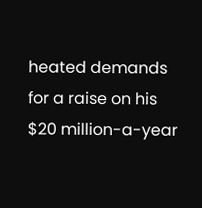heated demands for a raise on his $20 million-a-year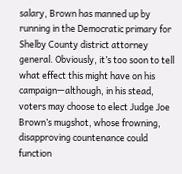salary, Brown has manned up by running in the Democratic primary for Shelby County district attorney general. Obviously, it’s too soon to tell what effect this might have on his campaign—although, in his stead, voters may choose to elect Judge Joe Brown’s mugshot, whose frowning, disapproving countenance could function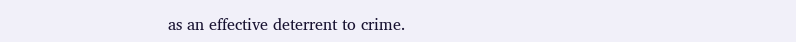as an effective deterrent to crime.